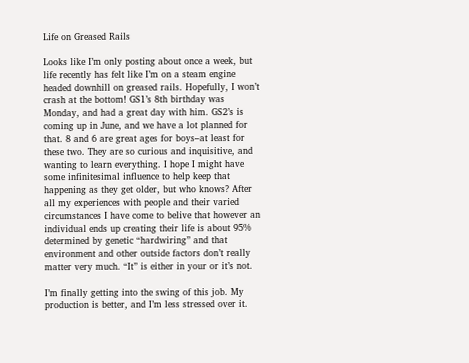Life on Greased Rails

Looks like I’m only posting about once a week, but life recently has felt like I’m on a steam engine headed downhill on greased rails. Hopefully, I won’t crash at the bottom! GS1’s 8th birthday was Monday, and had a great day with him. GS2’s is coming up in June, and we have a lot planned for that. 8 and 6 are great ages for boys–at least for these two. They are so curious and inquisitive, and wanting to learn everything. I hope I might have some infinitesimal influence to help keep that happening as they get older, but who knows? After all my experiences with people and their varied circumstances I have come to belive that however an individual ends up creating their life is about 95% determined by genetic “hardwiring” and that environment and other outside factors don’t really matter very much. “It” is either in your or it’s not.

I’m finally getting into the swing of this job. My production is better, and I’m less stressed over it.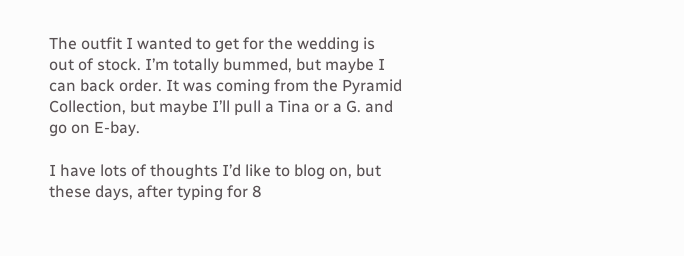The outfit I wanted to get for the wedding is out of stock. I’m totally bummed, but maybe I can back order. It was coming from the Pyramid Collection, but maybe I’ll pull a Tina or a G. and go on E-bay.

I have lots of thoughts I’d like to blog on, but these days, after typing for 8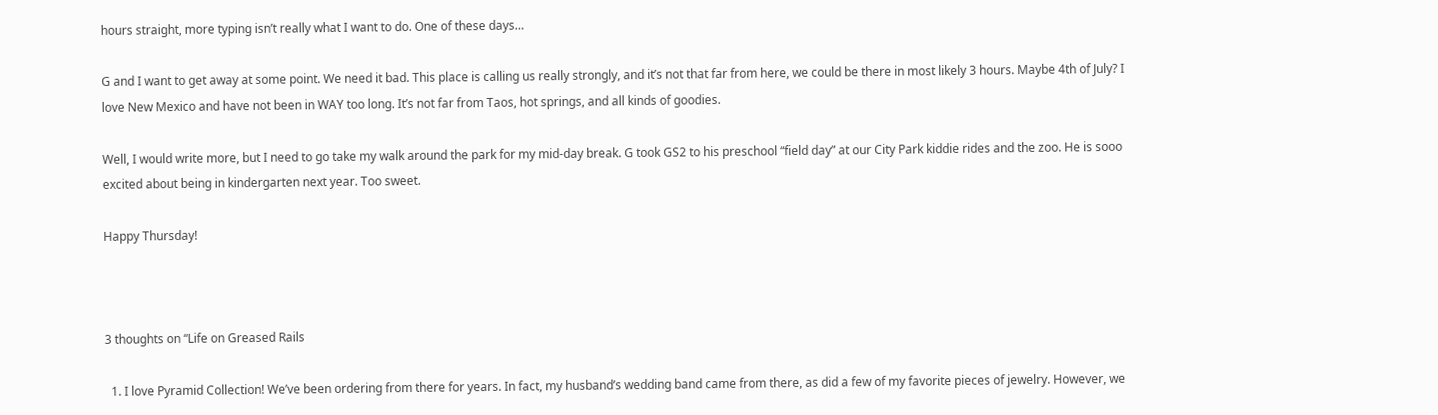hours straight, more typing isn’t really what I want to do. One of these days…

G and I want to get away at some point. We need it bad. This place is calling us really strongly, and it’s not that far from here, we could be there in most likely 3 hours. Maybe 4th of July? I love New Mexico and have not been in WAY too long. It’s not far from Taos, hot springs, and all kinds of goodies.

Well, I would write more, but I need to go take my walk around the park for my mid-day break. G took GS2 to his preschool “field day” at our City Park kiddie rides and the zoo. He is sooo excited about being in kindergarten next year. Too sweet.

Happy Thursday!



3 thoughts on “Life on Greased Rails

  1. I love Pyramid Collection! We’ve been ordering from there for years. In fact, my husband’s wedding band came from there, as did a few of my favorite pieces of jewelry. However, we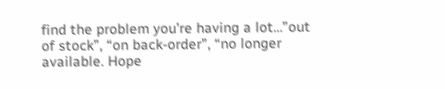find the problem you’re having a lot…”out of stock”, “on back-order”, “no longer available. Hope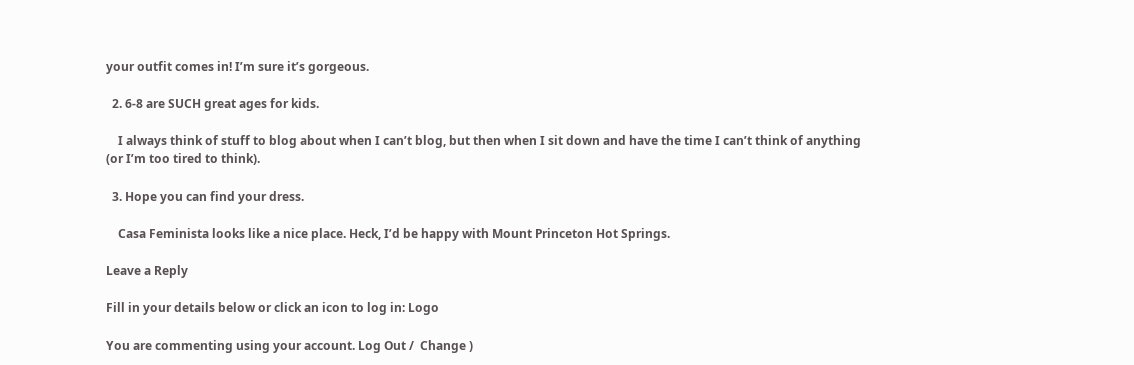your outfit comes in! I’m sure it’s gorgeous.

  2. 6-8 are SUCH great ages for kids.

    I always think of stuff to blog about when I can’t blog, but then when I sit down and have the time I can’t think of anything (or I’m too tired to think).

  3. Hope you can find your dress.

    Casa Feminista looks like a nice place. Heck, I’d be happy with Mount Princeton Hot Springs.

Leave a Reply

Fill in your details below or click an icon to log in: Logo

You are commenting using your account. Log Out /  Change )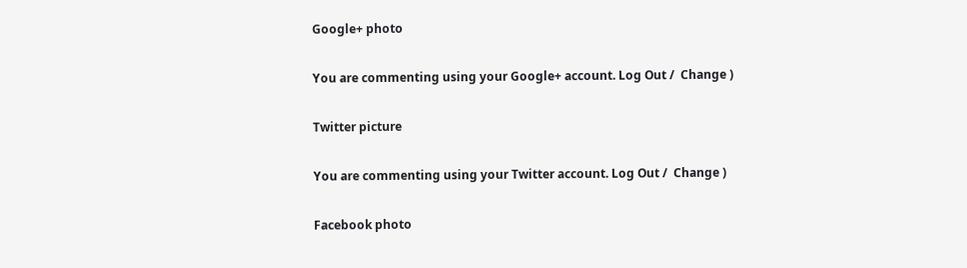Google+ photo

You are commenting using your Google+ account. Log Out /  Change )

Twitter picture

You are commenting using your Twitter account. Log Out /  Change )

Facebook photo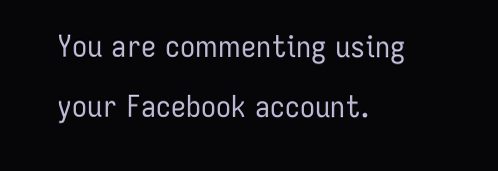You are commenting using your Facebook account.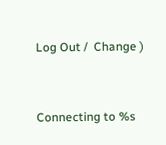Log Out /  Change )


Connecting to %s